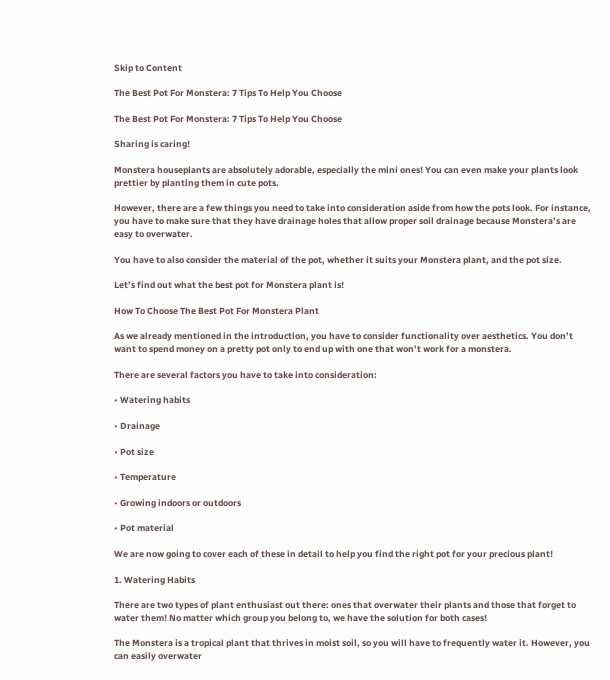Skip to Content

The Best Pot For Monstera: 7 Tips To Help You Choose

The Best Pot For Monstera: 7 Tips To Help You Choose

Sharing is caring!

Monstera houseplants are absolutely adorable, especially the mini ones! You can even make your plants look prettier by planting them in cute pots.

However, there are a few things you need to take into consideration aside from how the pots look. For instance, you have to make sure that they have drainage holes that allow proper soil drainage because Monstera’s are easy to overwater.

You have to also consider the material of the pot, whether it suits your Monstera plant, and the pot size.

Let’s find out what the best pot for Monstera plant is!

How To Choose The Best Pot For Monstera Plant

As we already mentioned in the introduction, you have to consider functionality over aesthetics. You don’t want to spend money on a pretty pot only to end up with one that won’t work for a monstera.

There are several factors you have to take into consideration:

• Watering habits

• Drainage

• Pot size

• Temperature

• Growing indoors or outdoors

• Pot material

We are now going to cover each of these in detail to help you find the right pot for your precious plant!

1. Watering Habits

There are two types of plant enthusiast out there: ones that overwater their plants and those that forget to water them! No matter which group you belong to, we have the solution for both cases!

The Monstera is a tropical plant that thrives in moist soil, so you will have to frequently water it. However, you can easily overwater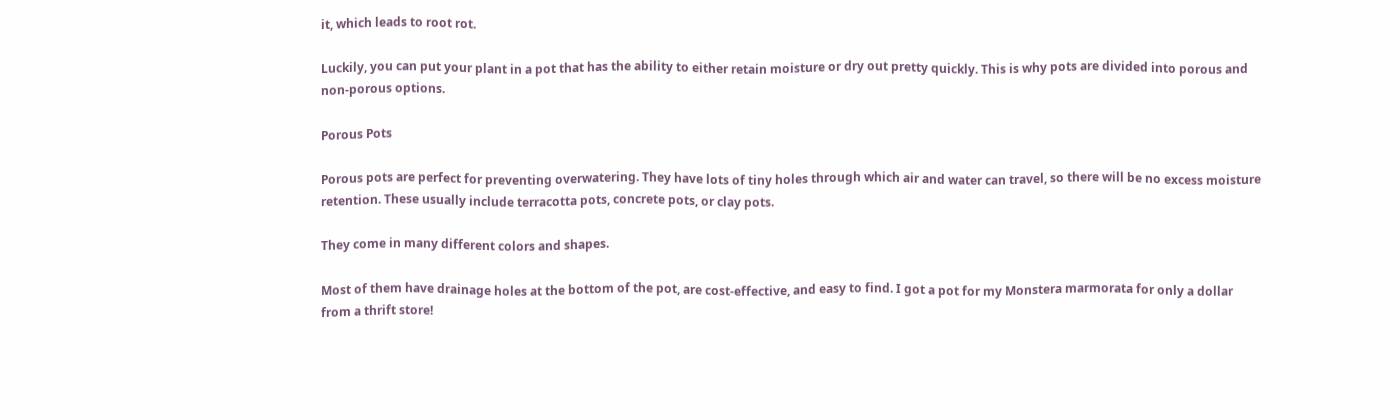it, which leads to root rot.

Luckily, you can put your plant in a pot that has the ability to either retain moisture or dry out pretty quickly. This is why pots are divided into porous and non-porous options.

Porous Pots

Porous pots are perfect for preventing overwatering. They have lots of tiny holes through which air and water can travel, so there will be no excess moisture retention. These usually include terracotta pots, concrete pots, or clay pots.

They come in many different colors and shapes.

Most of them have drainage holes at the bottom of the pot, are cost-effective, and easy to find. I got a pot for my Monstera marmorata for only a dollar from a thrift store!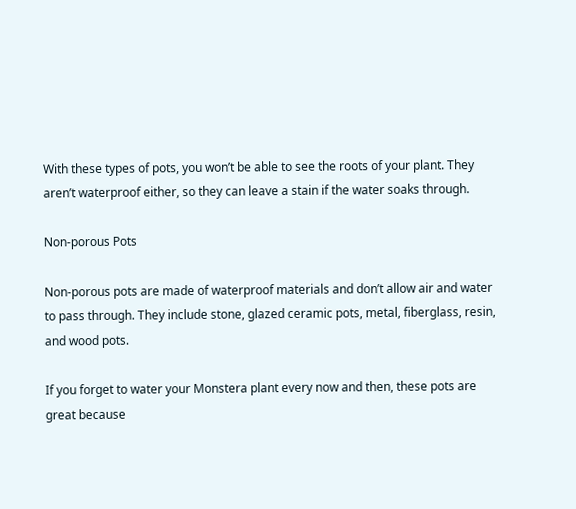With these types of pots, you won’t be able to see the roots of your plant. They aren’t waterproof either, so they can leave a stain if the water soaks through.

Non-porous Pots

Non-porous pots are made of waterproof materials and don’t allow air and water to pass through. They include stone, glazed ceramic pots, metal, fiberglass, resin, and wood pots.

If you forget to water your Monstera plant every now and then, these pots are great because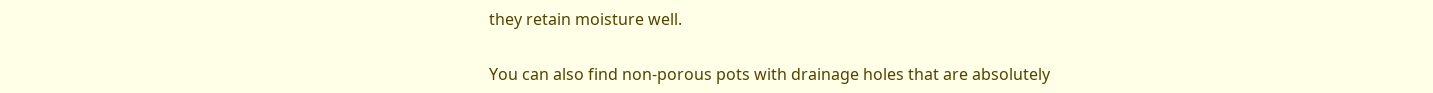they retain moisture well.

You can also find non-porous pots with drainage holes that are absolutely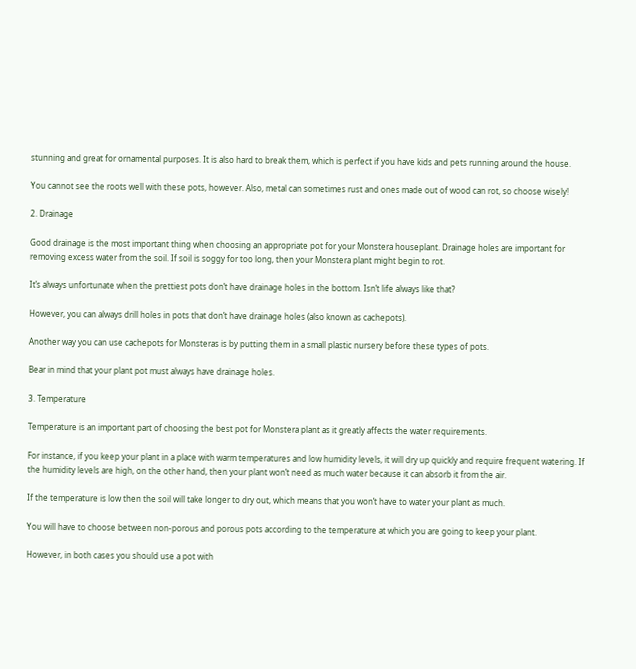stunning and great for ornamental purposes. It is also hard to break them, which is perfect if you have kids and pets running around the house.

You cannot see the roots well with these pots, however. Also, metal can sometimes rust and ones made out of wood can rot, so choose wisely!

2. Drainage

Good drainage is the most important thing when choosing an appropriate pot for your Monstera houseplant. Drainage holes are important for removing excess water from the soil. If soil is soggy for too long, then your Monstera plant might begin to rot.

It’s always unfortunate when the prettiest pots don’t have drainage holes in the bottom. Isn’t life always like that?

However, you can always drill holes in pots that don’t have drainage holes (also known as cachepots).

Another way you can use cachepots for Monsteras is by putting them in a small plastic nursery before these types of pots.

Bear in mind that your plant pot must always have drainage holes.

3. Temperature

Temperature is an important part of choosing the best pot for Monstera plant as it greatly affects the water requirements.

For instance, if you keep your plant in a place with warm temperatures and low humidity levels, it will dry up quickly and require frequent watering. If the humidity levels are high, on the other hand, then your plant won’t need as much water because it can absorb it from the air.

If the temperature is low then the soil will take longer to dry out, which means that you won’t have to water your plant as much.

You will have to choose between non-porous and porous pots according to the temperature at which you are going to keep your plant.

However, in both cases you should use a pot with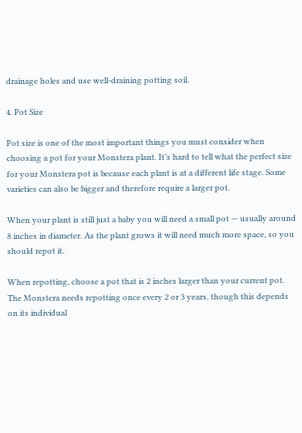drainage holes and use well-draining potting soil.

4. Pot Size

Pot size is one of the most important things you must consider when choosing a pot for your Monstera plant. It’s hard to tell what the perfect size for your Monstera pot is because each plant is at a different life stage. Some varieties can also be bigger and therefore require a larger pot.

When your plant is still just a baby you will need a small pot — usually around 8 inches in diameter. As the plant grows it will need much more space, so you should repot it.

When repotting, choose a pot that is 2 inches larger than your current pot. The Monstera needs repotting once every 2 or 3 years, though this depends on its individual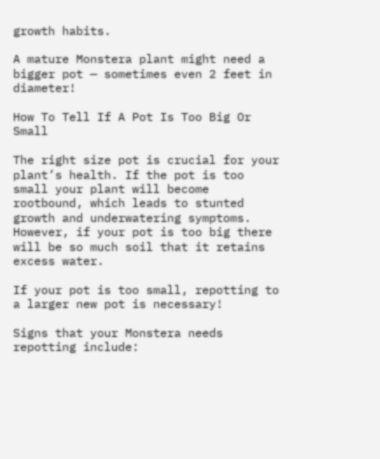growth habits.

A mature Monstera plant might need a bigger pot — sometimes even 2 feet in diameter!

How To Tell If A Pot Is Too Big Or Small

The right size pot is crucial for your plant’s health. If the pot is too small your plant will become rootbound, which leads to stunted growth and underwatering symptoms. However, if your pot is too big there will be so much soil that it retains excess water.

If your pot is too small, repotting to a larger new pot is necessary!

Signs that your Monstera needs repotting include: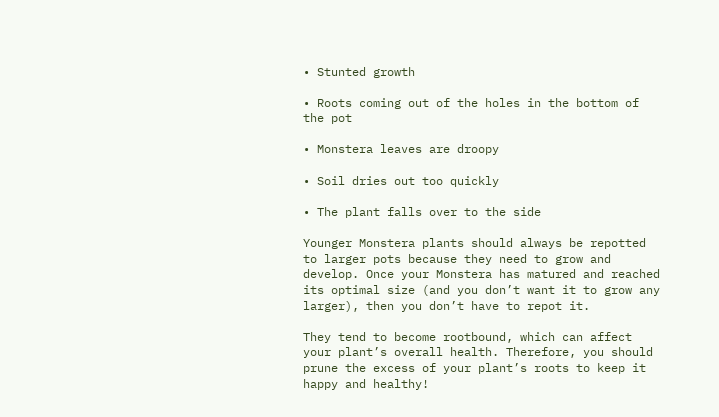• Stunted growth

• Roots coming out of the holes in the bottom of the pot

• Monstera leaves are droopy

• Soil dries out too quickly

• The plant falls over to the side

Younger Monstera plants should always be repotted to larger pots because they need to grow and develop. Once your Monstera has matured and reached its optimal size (and you don’t want it to grow any larger), then you don’t have to repot it.

They tend to become rootbound, which can affect your plant’s overall health. Therefore, you should prune the excess of your plant’s roots to keep it happy and healthy!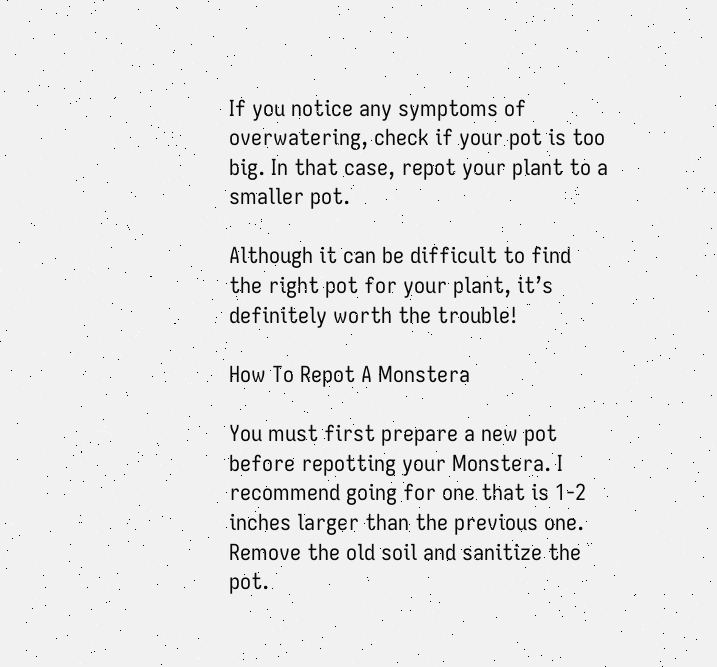If you notice any symptoms of overwatering, check if your pot is too big. In that case, repot your plant to a smaller pot.

Although it can be difficult to find the right pot for your plant, it’s definitely worth the trouble!

How To Repot A Monstera

You must first prepare a new pot before repotting your Monstera. I recommend going for one that is 1-2 inches larger than the previous one. Remove the old soil and sanitize the pot.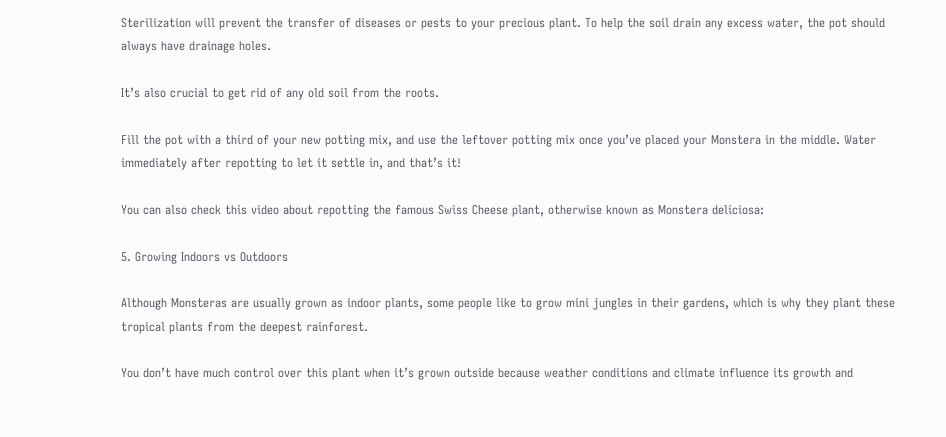Sterilization will prevent the transfer of diseases or pests to your precious plant. To help the soil drain any excess water, the pot should always have drainage holes.

It’s also crucial to get rid of any old soil from the roots.

Fill the pot with a third of your new potting mix, and use the leftover potting mix once you’ve placed your Monstera in the middle. Water immediately after repotting to let it settle in, and that’s it!

You can also check this video about repotting the famous Swiss Cheese plant, otherwise known as Monstera deliciosa:

5. Growing Indoors vs Outdoors

Although Monsteras are usually grown as indoor plants, some people like to grow mini jungles in their gardens, which is why they plant these tropical plants from the deepest rainforest.

You don’t have much control over this plant when it’s grown outside because weather conditions and climate influence its growth and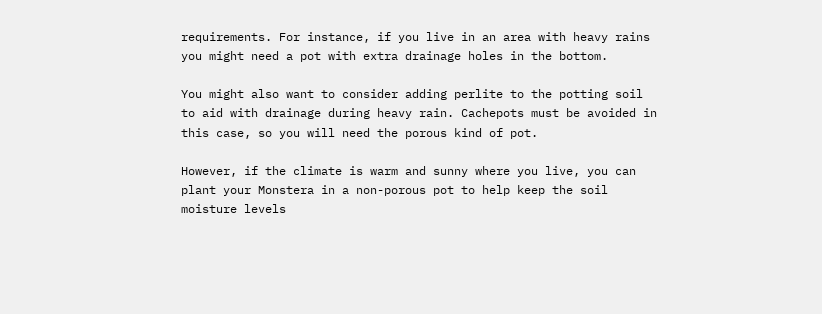requirements. For instance, if you live in an area with heavy rains you might need a pot with extra drainage holes in the bottom.

You might also want to consider adding perlite to the potting soil to aid with drainage during heavy rain. Cachepots must be avoided in this case, so you will need the porous kind of pot.

However, if the climate is warm and sunny where you live, you can plant your Monstera in a non-porous pot to help keep the soil moisture levels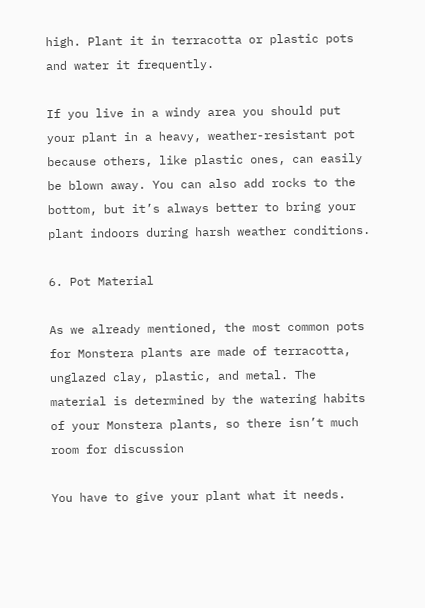high. Plant it in terracotta or plastic pots and water it frequently.

If you live in a windy area you should put your plant in a heavy, weather-resistant pot because others, like plastic ones, can easily be blown away. You can also add rocks to the bottom, but it’s always better to bring your plant indoors during harsh weather conditions.

6. Pot Material

As we already mentioned, the most common pots for Monstera plants are made of terracotta, unglazed clay, plastic, and metal. The material is determined by the watering habits of your Monstera plants, so there isn’t much room for discussion

You have to give your plant what it needs.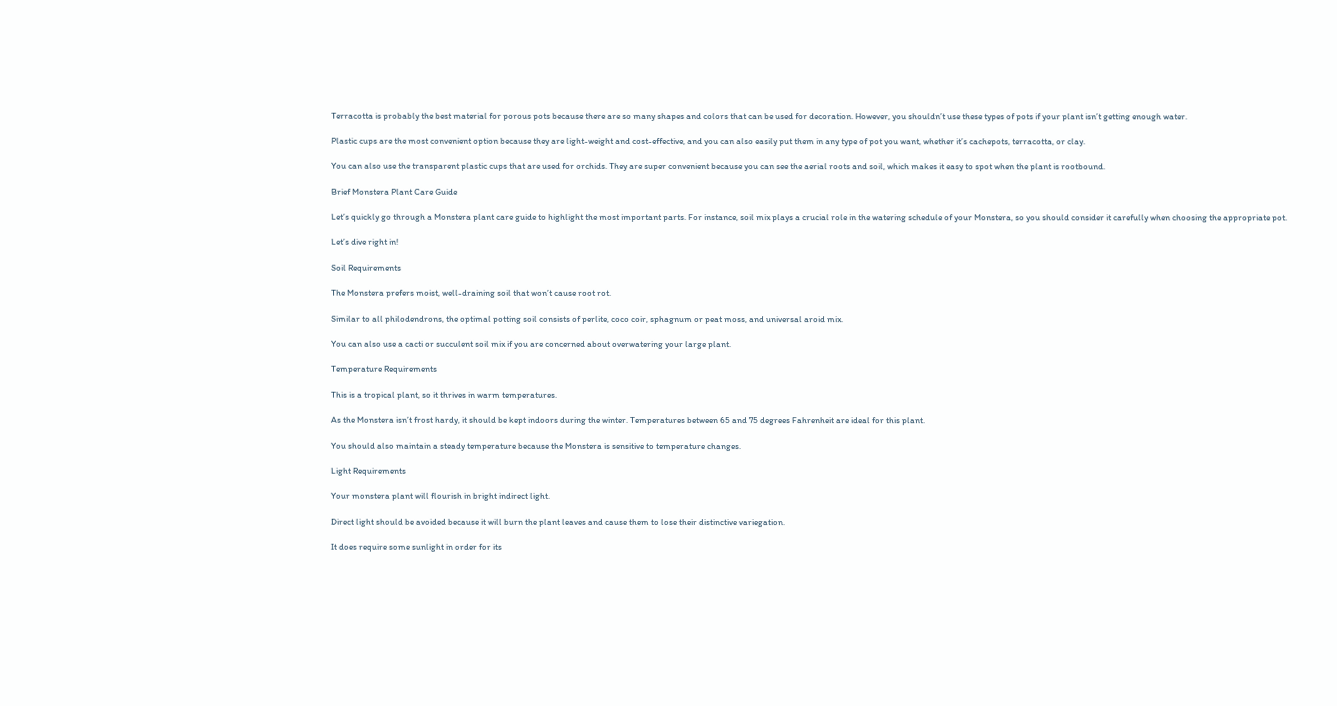Terracotta is probably the best material for porous pots because there are so many shapes and colors that can be used for decoration. However, you shouldn’t use these types of pots if your plant isn’t getting enough water.

Plastic cups are the most convenient option because they are light-weight and cost-effective, and you can also easily put them in any type of pot you want, whether it’s cachepots, terracotta, or clay.

You can also use the transparent plastic cups that are used for orchids. They are super convenient because you can see the aerial roots and soil, which makes it easy to spot when the plant is rootbound.

Brief Monstera Plant Care Guide

Let’s quickly go through a Monstera plant care guide to highlight the most important parts. For instance, soil mix plays a crucial role in the watering schedule of your Monstera, so you should consider it carefully when choosing the appropriate pot.

Let’s dive right in!

Soil Requirements

The Monstera prefers moist, well-draining soil that won’t cause root rot.

Similar to all philodendrons, the optimal potting soil consists of perlite, coco coir, sphagnum or peat moss, and universal aroid mix.

You can also use a cacti or succulent soil mix if you are concerned about overwatering your large plant.

Temperature Requirements

This is a tropical plant, so it thrives in warm temperatures.

As the Monstera isn’t frost hardy, it should be kept indoors during the winter. Temperatures between 65 and 75 degrees Fahrenheit are ideal for this plant.

You should also maintain a steady temperature because the Monstera is sensitive to temperature changes.

Light Requirements

Your monstera plant will flourish in bright indirect light.

Direct light should be avoided because it will burn the plant leaves and cause them to lose their distinctive variegation.

It does require some sunlight in order for its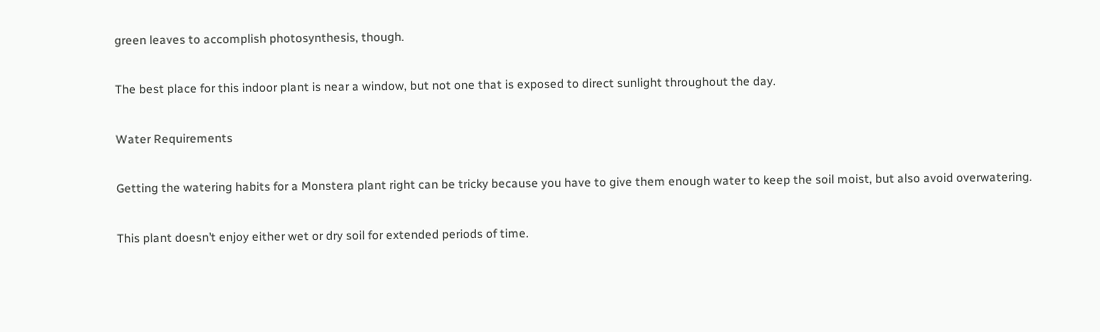green leaves to accomplish photosynthesis, though.

The best place for this indoor plant is near a window, but not one that is exposed to direct sunlight throughout the day.

Water Requirements

Getting the watering habits for a Monstera plant right can be tricky because you have to give them enough water to keep the soil moist, but also avoid overwatering.

This plant doesn’t enjoy either wet or dry soil for extended periods of time.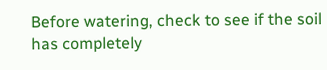Before watering, check to see if the soil has completely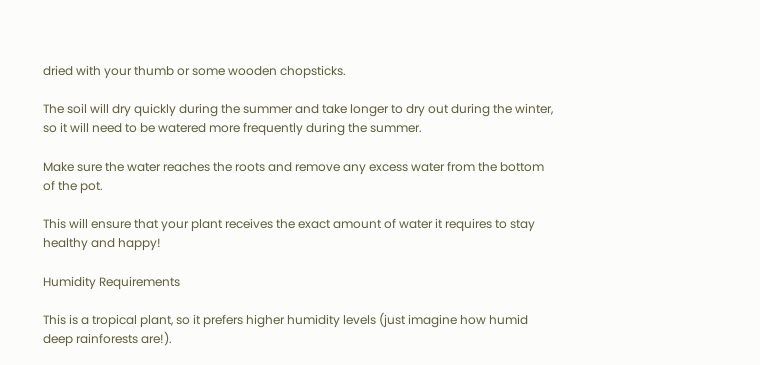dried with your thumb or some wooden chopsticks.

The soil will dry quickly during the summer and take longer to dry out during the winter, so it will need to be watered more frequently during the summer.

Make sure the water reaches the roots and remove any excess water from the bottom of the pot.

This will ensure that your plant receives the exact amount of water it requires to stay healthy and happy!

Humidity Requirements

This is a tropical plant, so it prefers higher humidity levels (just imagine how humid deep rainforests are!).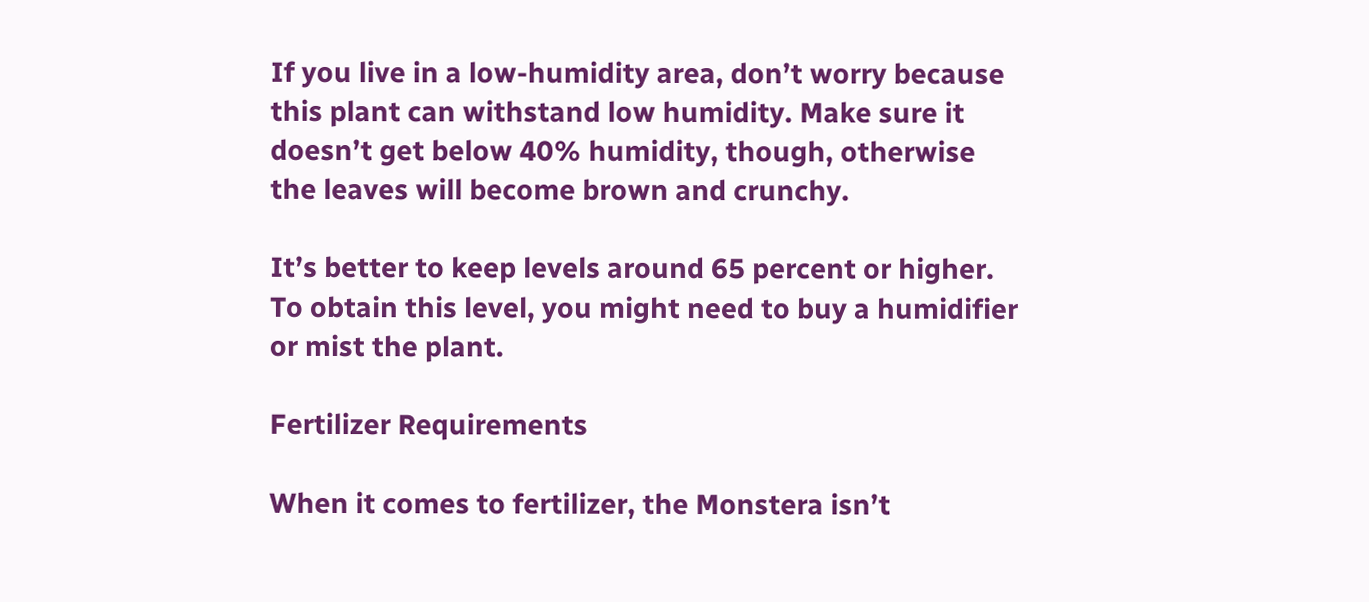If you live in a low-humidity area, don’t worry because this plant can withstand low humidity. Make sure it doesn’t get below 40% humidity, though, otherwise the leaves will become brown and crunchy.

It’s better to keep levels around 65 percent or higher. To obtain this level, you might need to buy a humidifier or mist the plant.

Fertilizer Requirements

When it comes to fertilizer, the Monstera isn’t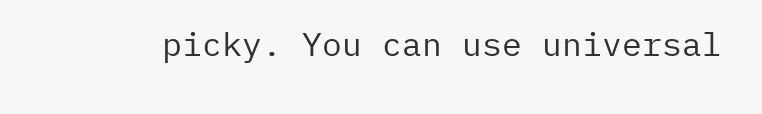picky. You can use universal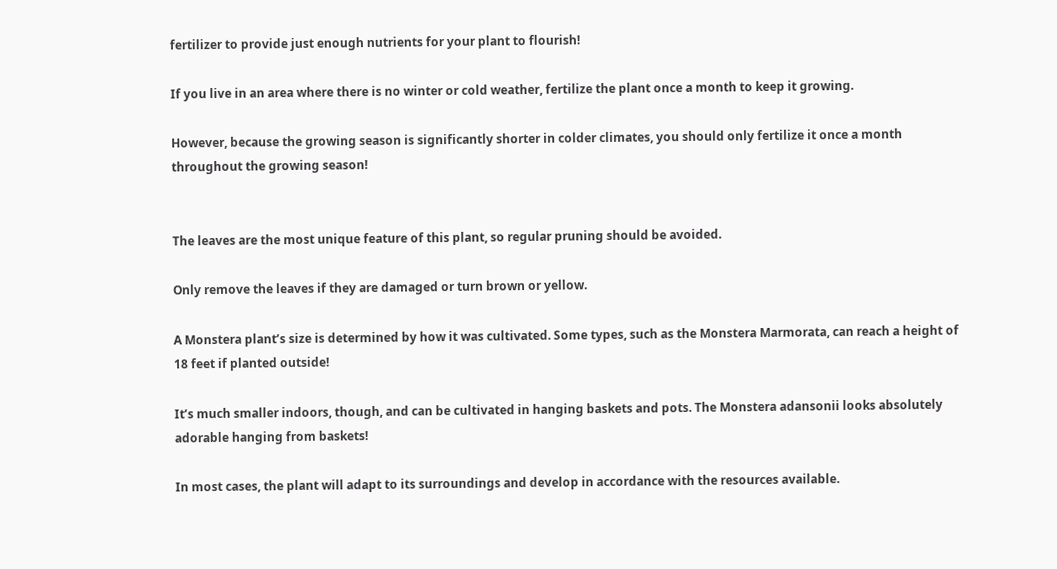fertilizer to provide just enough nutrients for your plant to flourish!

If you live in an area where there is no winter or cold weather, fertilize the plant once a month to keep it growing.

However, because the growing season is significantly shorter in colder climates, you should only fertilize it once a month throughout the growing season!


The leaves are the most unique feature of this plant, so regular pruning should be avoided.

Only remove the leaves if they are damaged or turn brown or yellow.

A Monstera plant’s size is determined by how it was cultivated. Some types, such as the Monstera Marmorata, can reach a height of 18 feet if planted outside!

It’s much smaller indoors, though, and can be cultivated in hanging baskets and pots. The Monstera adansonii looks absolutely adorable hanging from baskets!

In most cases, the plant will adapt to its surroundings and develop in accordance with the resources available.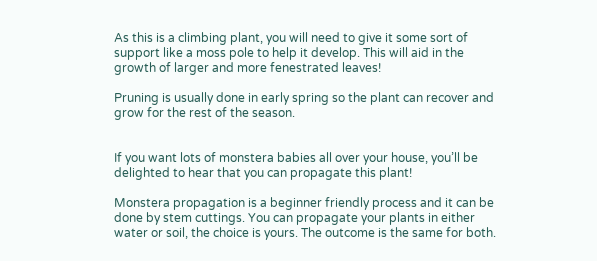As this is a climbing plant, you will need to give it some sort of support like a moss pole to help it develop. This will aid in the growth of larger and more fenestrated leaves!

Pruning is usually done in early spring so the plant can recover and grow for the rest of the season.


If you want lots of monstera babies all over your house, you’ll be delighted to hear that you can propagate this plant!

Monstera propagation is a beginner friendly process and it can be done by stem cuttings. You can propagate your plants in either water or soil, the choice is yours. The outcome is the same for both.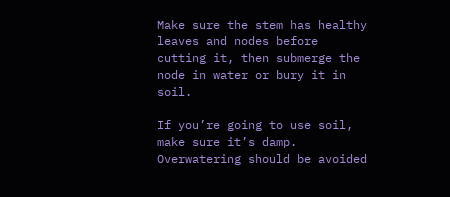Make sure the stem has healthy leaves and nodes before cutting it, then submerge the node in water or bury it in soil.

If you’re going to use soil, make sure it’s damp. Overwatering should be avoided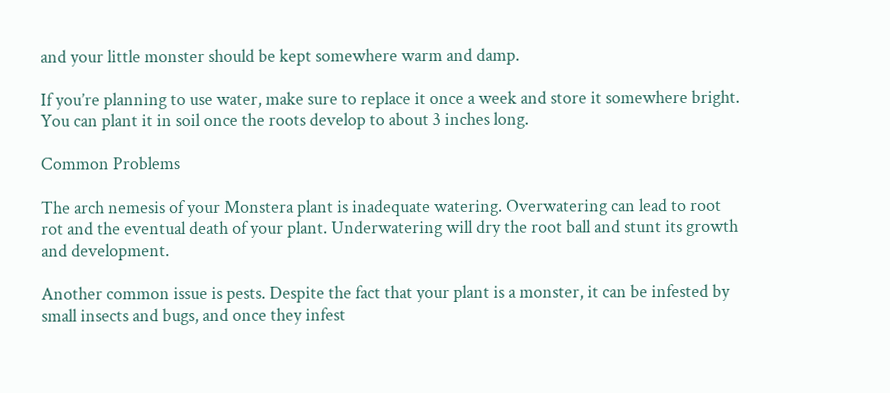and your little monster should be kept somewhere warm and damp.

If you’re planning to use water, make sure to replace it once a week and store it somewhere bright. You can plant it in soil once the roots develop to about 3 inches long.

Common Problems

The arch nemesis of your Monstera plant is inadequate watering. Overwatering can lead to root rot and the eventual death of your plant. Underwatering will dry the root ball and stunt its growth and development.

Another common issue is pests. Despite the fact that your plant is a monster, it can be infested by small insects and bugs, and once they infest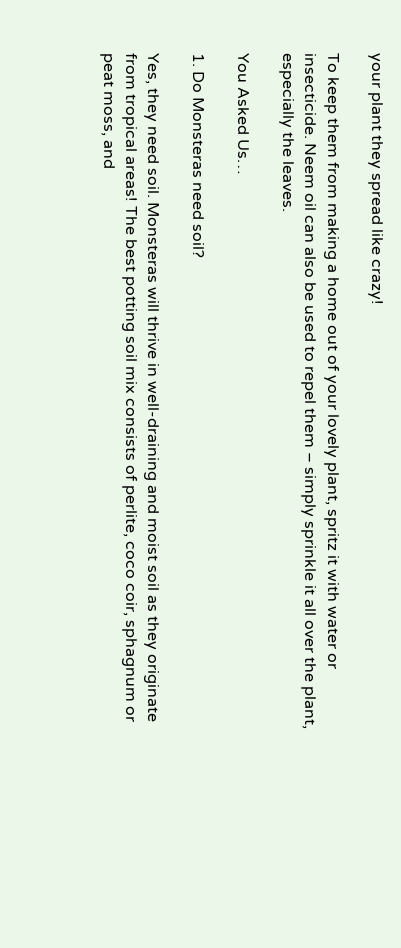your plant they spread like crazy!

To keep them from making a home out of your lovely plant, spritz it with water or insecticide. Neem oil can also be used to repel them – simply sprinkle it all over the plant, especially the leaves.

You Asked Us…

1. Do Monsteras need soil?

Yes, they need soil. Monsteras will thrive in well-draining and moist soil as they originate from tropical areas! The best potting soil mix consists of perlite, coco coir, sphagnum or peat moss, and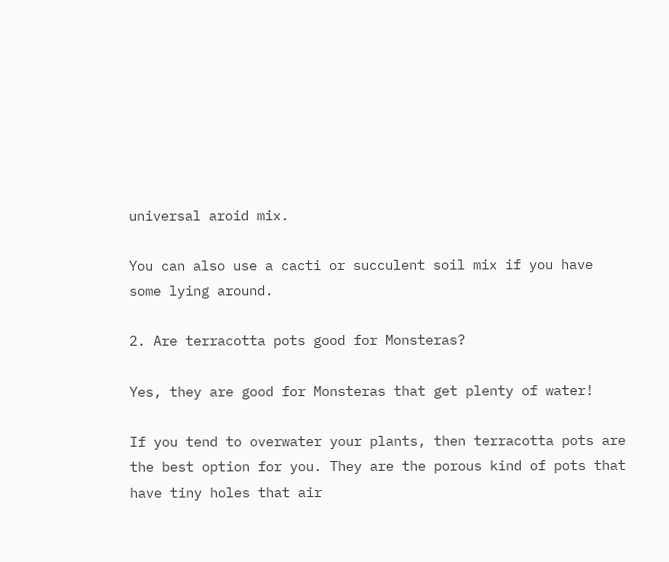universal aroid mix.

You can also use a cacti or succulent soil mix if you have some lying around.

2. Are terracotta pots good for Monsteras?

Yes, they are good for Monsteras that get plenty of water!

If you tend to overwater your plants, then terracotta pots are the best option for you. They are the porous kind of pots that have tiny holes that air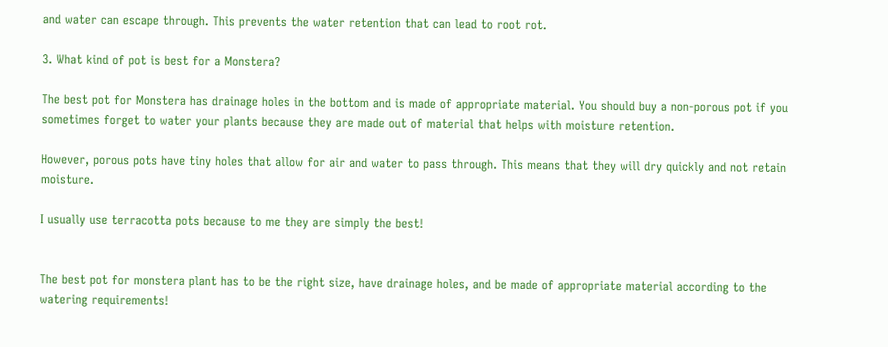and water can escape through. This prevents the water retention that can lead to root rot.

3. What kind of pot is best for a Monstera?

The best pot for Monstera has drainage holes in the bottom and is made of appropriate material. You should buy a non-porous pot if you sometimes forget to water your plants because they are made out of material that helps with moisture retention.

However, porous pots have tiny holes that allow for air and water to pass through. This means that they will dry quickly and not retain moisture.

I usually use terracotta pots because to me they are simply the best!


The best pot for monstera plant has to be the right size, have drainage holes, and be made of appropriate material according to the watering requirements!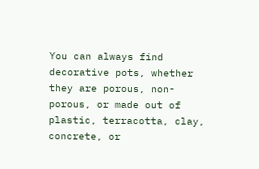You can always find decorative pots, whether they are porous, non-porous, or made out of plastic, terracotta, clay, concrete, or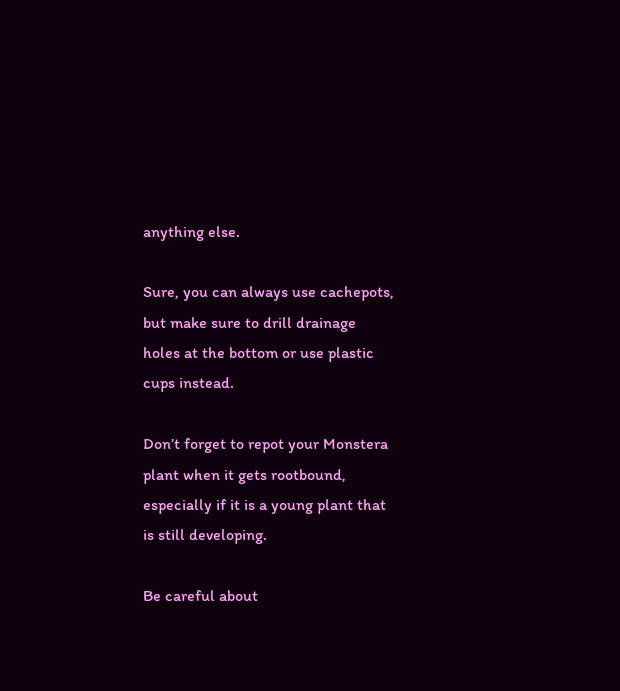anything else.

Sure, you can always use cachepots, but make sure to drill drainage holes at the bottom or use plastic cups instead.

Don’t forget to repot your Monstera plant when it gets rootbound, especially if it is a young plant that is still developing.

Be careful about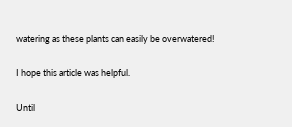watering as these plants can easily be overwatered!

I hope this article was helpful.

Until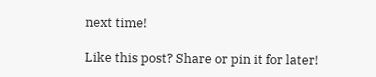next time!

Like this post? Share or pin it for later!